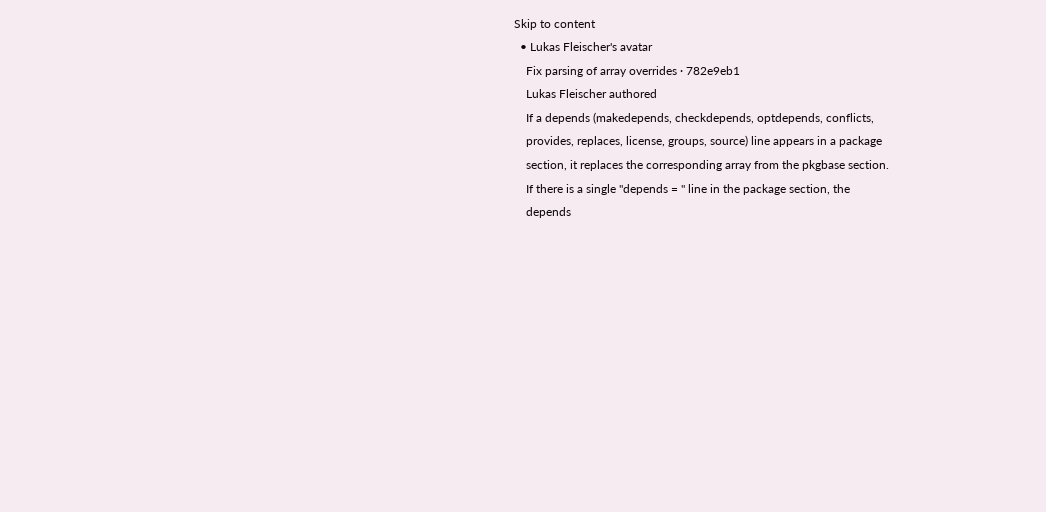Skip to content
  • Lukas Fleischer's avatar
    Fix parsing of array overrides · 782e9eb1
    Lukas Fleischer authored
    If a depends (makedepends, checkdepends, optdepends, conflicts,
    provides, replaces, license, groups, source) line appears in a package
    section, it replaces the corresponding array from the pkgbase section.
    If there is a single "depends = " line in the package section, the
    depends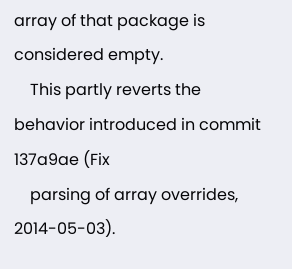array of that package is considered empty.
    This partly reverts the behavior introduced in commit 137a9ae (Fix
    parsing of array overrides, 2014-05-03).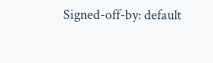Signed-off-by: default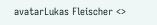avatarLukas Fleischer <>